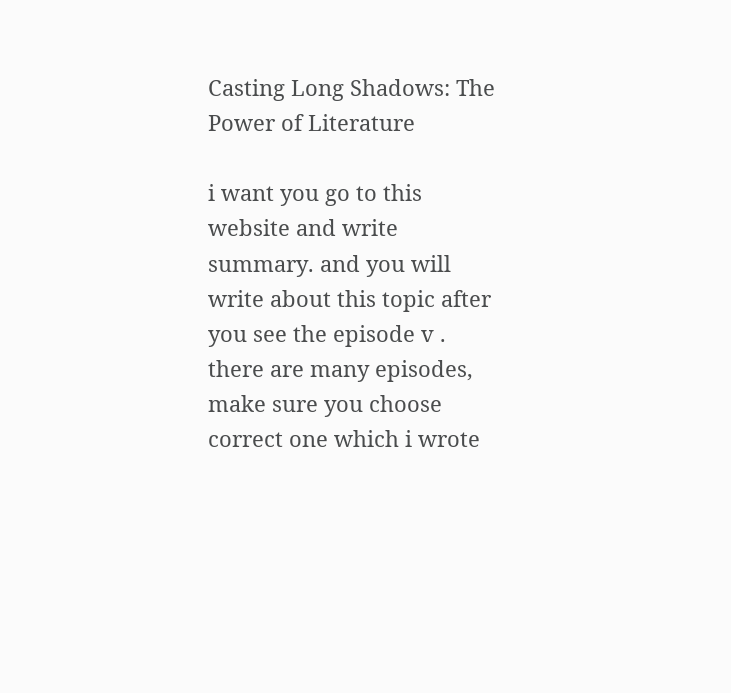Casting Long Shadows: The Power of Literature

i want you go to this website and write summary. and you will write about this topic after you see the episode v . there are many episodes, make sure you choose correct one which i wrote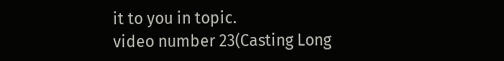it to you in topic.
video number 23(Casting Long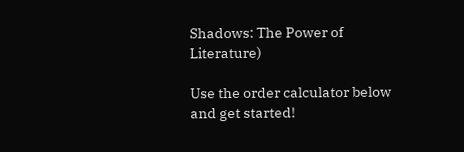Shadows: The Power of Literature)

Use the order calculator below and get started!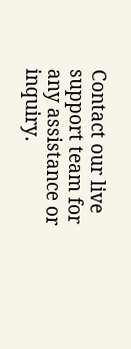Contact our live support team for any assistance or inquiry.